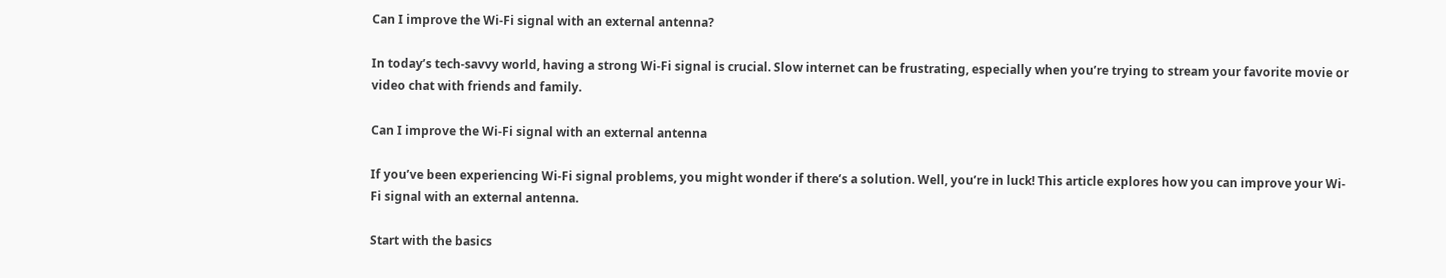Can I improve the Wi-Fi signal with an external antenna?

In today’s tech-savvy world, having a strong Wi-Fi signal is crucial. Slow internet can be frustrating, especially when you’re trying to stream your favorite movie or video chat with friends and family.

Can I improve the Wi-Fi signal with an external antenna

If you’ve been experiencing Wi-Fi signal problems, you might wonder if there’s a solution. Well, you’re in luck! This article explores how you can improve your Wi-Fi signal with an external antenna.

Start with the basics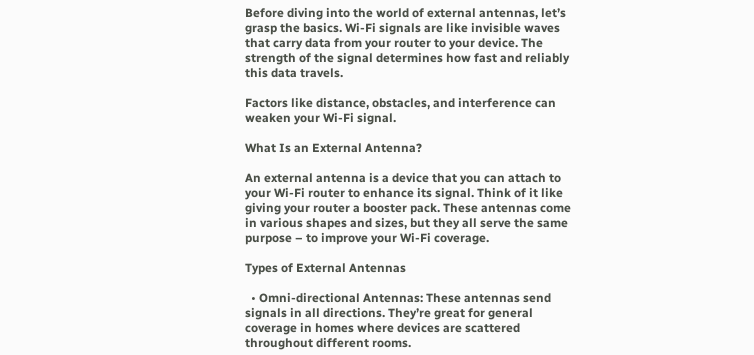Before diving into the world of external antennas, let’s grasp the basics. Wi-Fi signals are like invisible waves that carry data from your router to your device. The strength of the signal determines how fast and reliably this data travels.

Factors like distance, obstacles, and interference can weaken your Wi-Fi signal.

What Is an External Antenna?

An external antenna is a device that you can attach to your Wi-Fi router to enhance its signal. Think of it like giving your router a booster pack. These antennas come in various shapes and sizes, but they all serve the same purpose – to improve your Wi-Fi coverage.

Types of External Antennas

  • Omni-directional Antennas: These antennas send signals in all directions. They’re great for general coverage in homes where devices are scattered throughout different rooms.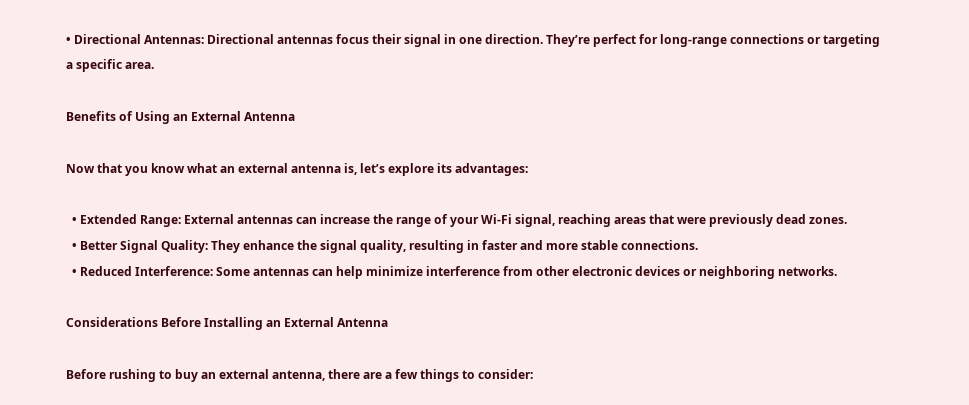• Directional Antennas: Directional antennas focus their signal in one direction. They’re perfect for long-range connections or targeting a specific area.

Benefits of Using an External Antenna

Now that you know what an external antenna is, let’s explore its advantages:

  • Extended Range: External antennas can increase the range of your Wi-Fi signal, reaching areas that were previously dead zones.
  • Better Signal Quality: They enhance the signal quality, resulting in faster and more stable connections.
  • Reduced Interference: Some antennas can help minimize interference from other electronic devices or neighboring networks.

Considerations Before Installing an External Antenna

Before rushing to buy an external antenna, there are a few things to consider: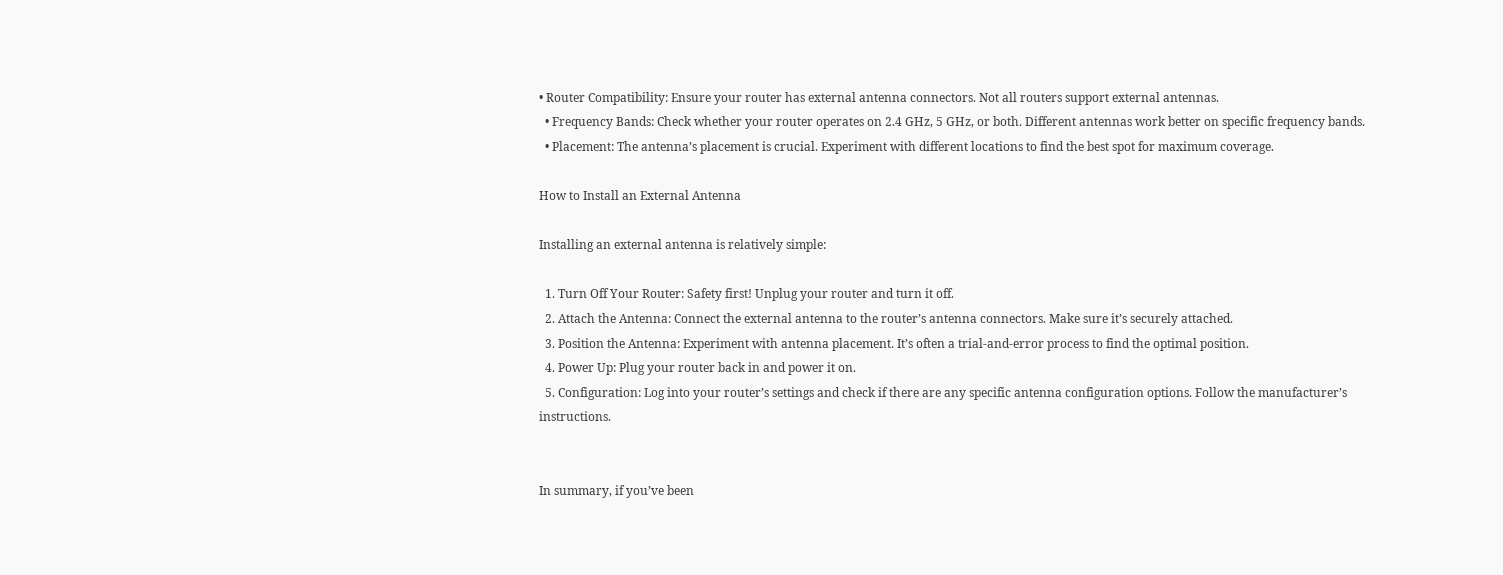• Router Compatibility: Ensure your router has external antenna connectors. Not all routers support external antennas.
  • Frequency Bands: Check whether your router operates on 2.4 GHz, 5 GHz, or both. Different antennas work better on specific frequency bands.
  • Placement: The antenna’s placement is crucial. Experiment with different locations to find the best spot for maximum coverage.

How to Install an External Antenna

Installing an external antenna is relatively simple:

  1. Turn Off Your Router: Safety first! Unplug your router and turn it off.
  2. Attach the Antenna: Connect the external antenna to the router’s antenna connectors. Make sure it’s securely attached.
  3. Position the Antenna: Experiment with antenna placement. It’s often a trial-and-error process to find the optimal position.
  4. Power Up: Plug your router back in and power it on.
  5. Configuration: Log into your router’s settings and check if there are any specific antenna configuration options. Follow the manufacturer’s instructions.


In summary, if you’ve been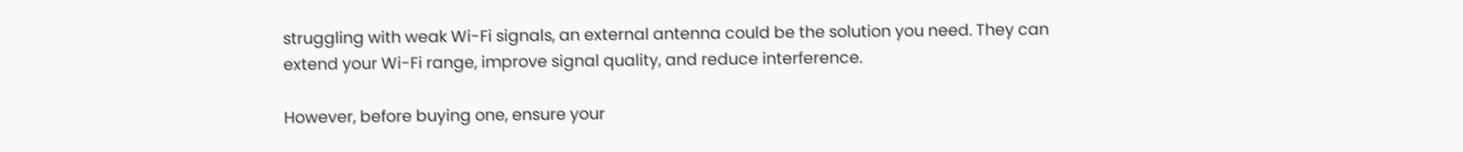struggling with weak Wi-Fi signals, an external antenna could be the solution you need. They can extend your Wi-Fi range, improve signal quality, and reduce interference.

However, before buying one, ensure your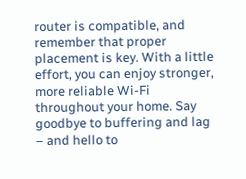router is compatible, and remember that proper placement is key. With a little effort, you can enjoy stronger, more reliable Wi-Fi throughout your home. Say goodbye to buffering and lag – and hello to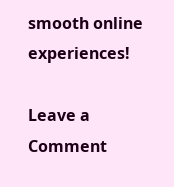smooth online experiences!

Leave a Comment